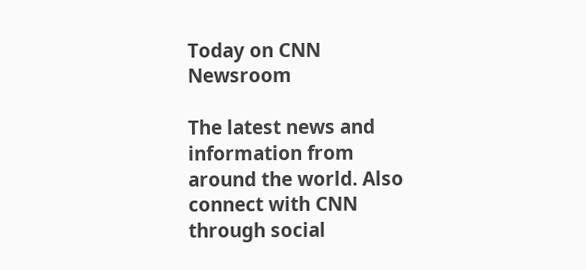Today on CNN Newsroom

The latest news and information from around the world. Also connect with CNN through social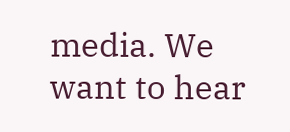media. We want to hear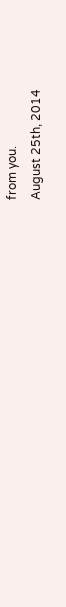from you.
August 25th, 2014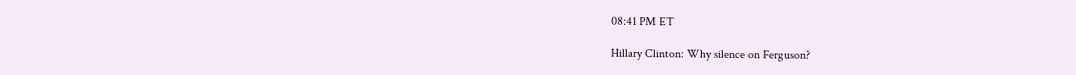08:41 PM ET

Hillary Clinton: Why silence on Ferguson?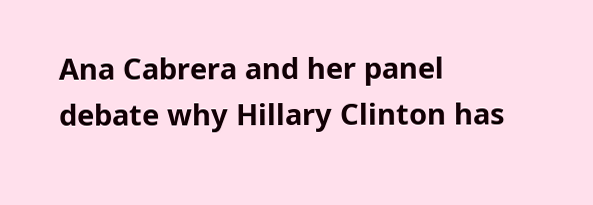Ana Cabrera and her panel debate why Hillary Clinton has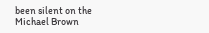been silent on the Michael Brown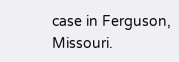case in Ferguson, Missouri.